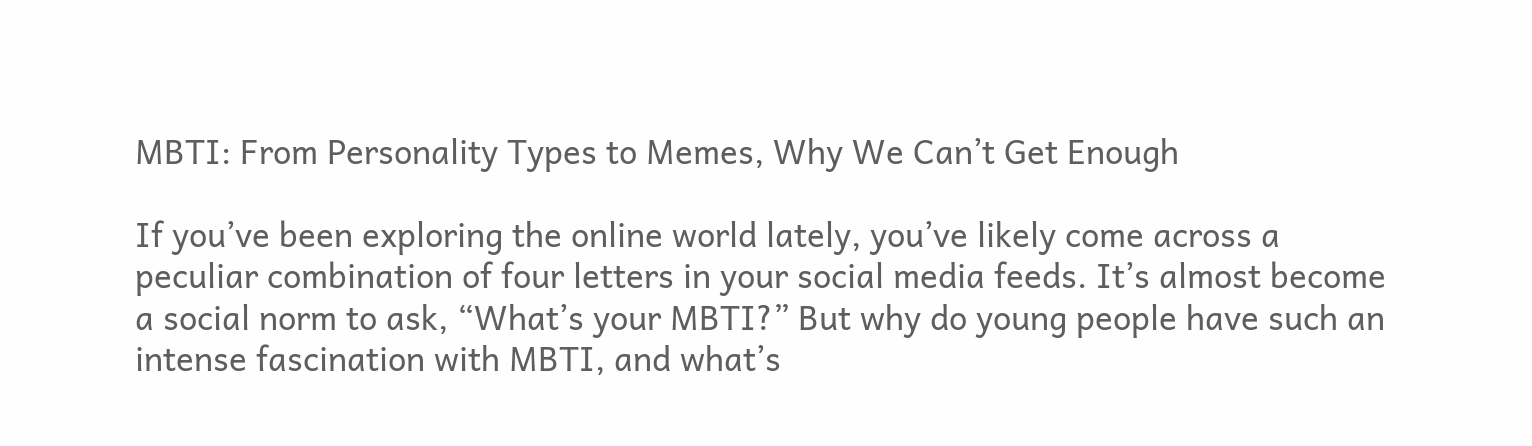MBTI: From Personality Types to Memes, Why We Can’t Get Enough

If you’ve been exploring the online world lately, you’ve likely come across a peculiar combination of four letters in your social media feeds. It’s almost become a social norm to ask, “What’s your MBTI?” But why do young people have such an intense fascination with MBTI, and what’s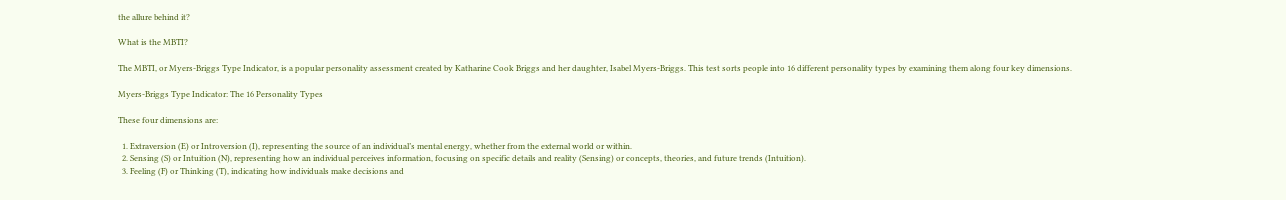the allure behind it?

What is the MBTI?

The MBTI, or Myers-Briggs Type Indicator, is a popular personality assessment created by Katharine Cook Briggs and her daughter, Isabel Myers-Briggs. This test sorts people into 16 different personality types by examining them along four key dimensions.

Myers-Briggs Type Indicator: The 16 Personality Types

These four dimensions are:

  1. Extraversion (E) or Introversion (I), representing the source of an individual’s mental energy, whether from the external world or within.
  2. Sensing (S) or Intuition (N), representing how an individual perceives information, focusing on specific details and reality (Sensing) or concepts, theories, and future trends (Intuition).
  3. Feeling (F) or Thinking (T), indicating how individuals make decisions and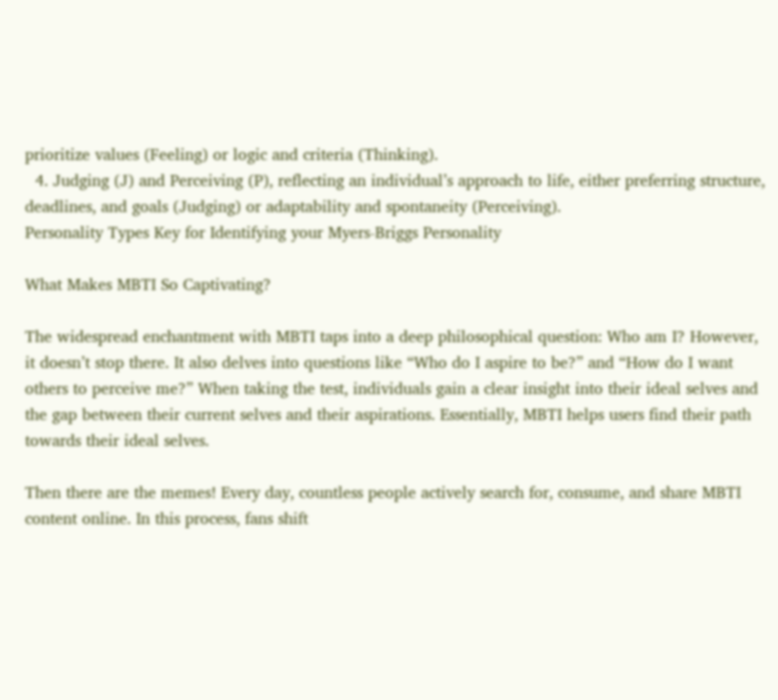prioritize values (Feeling) or logic and criteria (Thinking).
  4. Judging (J) and Perceiving (P), reflecting an individual’s approach to life, either preferring structure, deadlines, and goals (Judging) or adaptability and spontaneity (Perceiving).
Personality Types Key for Identifying your Myers-Briggs Personality

What Makes MBTI So Captivating?

The widespread enchantment with MBTI taps into a deep philosophical question: Who am I? However, it doesn’t stop there. It also delves into questions like “Who do I aspire to be?” and “How do I want others to perceive me?” When taking the test, individuals gain a clear insight into their ideal selves and the gap between their current selves and their aspirations. Essentially, MBTI helps users find their path towards their ideal selves.

Then there are the memes! Every day, countless people actively search for, consume, and share MBTI content online. In this process, fans shift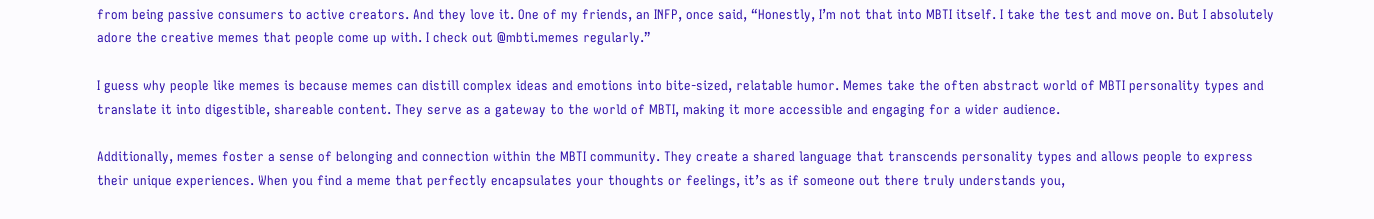from being passive consumers to active creators. And they love it. One of my friends, an INFP, once said, “Honestly, I’m not that into MBTI itself. I take the test and move on. But I absolutely adore the creative memes that people come up with. I check out @mbti.memes regularly.”

I guess why people like memes is because memes can distill complex ideas and emotions into bite-sized, relatable humor. Memes take the often abstract world of MBTI personality types and translate it into digestible, shareable content. They serve as a gateway to the world of MBTI, making it more accessible and engaging for a wider audience.

Additionally, memes foster a sense of belonging and connection within the MBTI community. They create a shared language that transcends personality types and allows people to express their unique experiences. When you find a meme that perfectly encapsulates your thoughts or feelings, it’s as if someone out there truly understands you,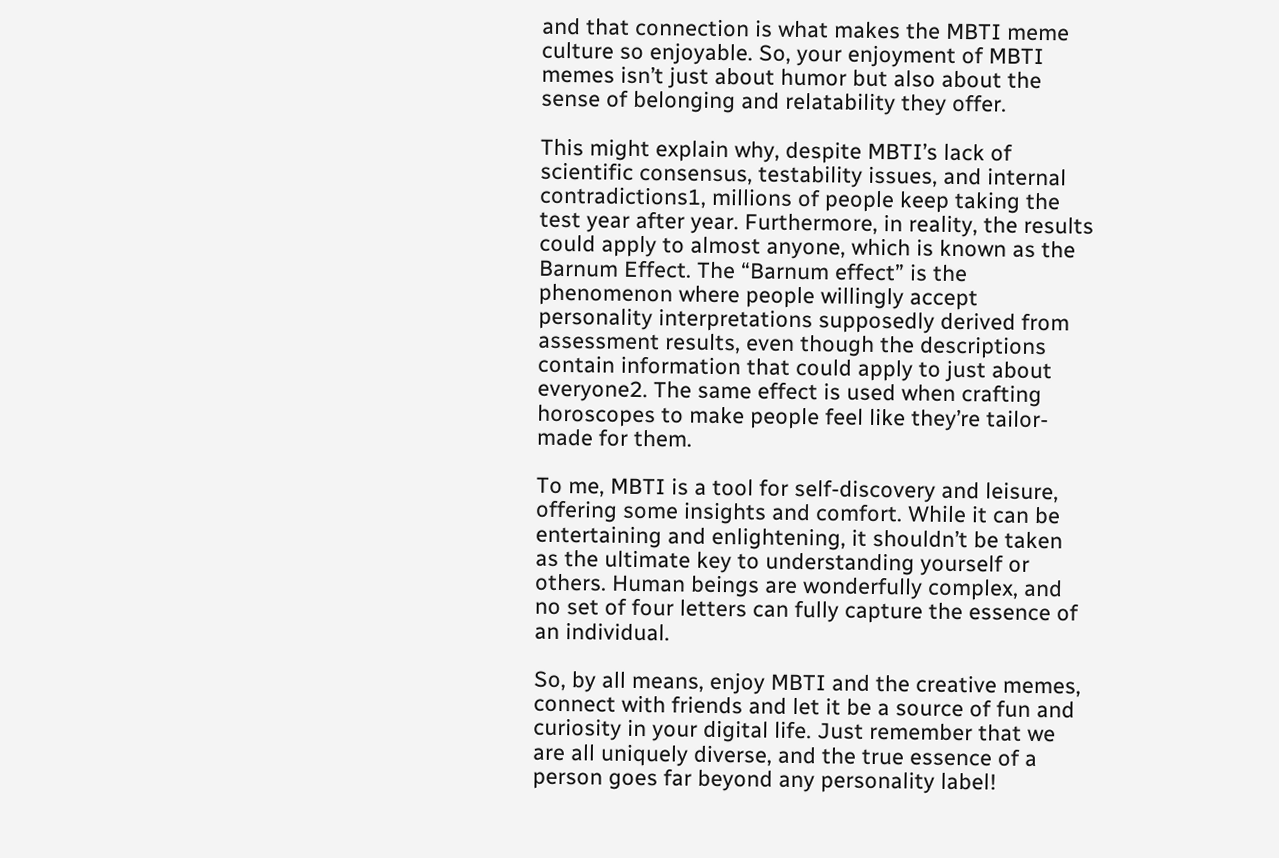and that connection is what makes the MBTI meme culture so enjoyable. So, your enjoyment of MBTI memes isn’t just about humor but also about the sense of belonging and relatability they offer.

This might explain why, despite MBTI’s lack of scientific consensus, testability issues, and internal contradictions1, millions of people keep taking the test year after year. Furthermore, in reality, the results could apply to almost anyone, which is known as the Barnum Effect. The “Barnum effect” is the phenomenon where people willingly accept personality interpretations supposedly derived from assessment results, even though the descriptions contain information that could apply to just about everyone2. The same effect is used when crafting horoscopes to make people feel like they’re tailor-made for them.

To me, MBTI is a tool for self-discovery and leisure, offering some insights and comfort. While it can be entertaining and enlightening, it shouldn’t be taken as the ultimate key to understanding yourself or others. Human beings are wonderfully complex, and no set of four letters can fully capture the essence of an individual.

So, by all means, enjoy MBTI and the creative memes, connect with friends and let it be a source of fun and curiosity in your digital life. Just remember that we are all uniquely diverse, and the true essence of a person goes far beyond any personality label!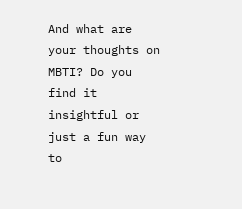And what are your thoughts on MBTI? Do you find it insightful or just a fun way to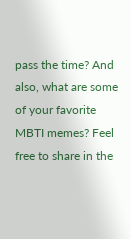pass the time? And also, what are some of your favorite MBTI memes? Feel free to share in the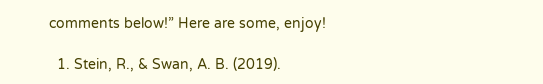comments below!” Here are some, enjoy!

  1. Stein, R., & Swan, A. B. (2019).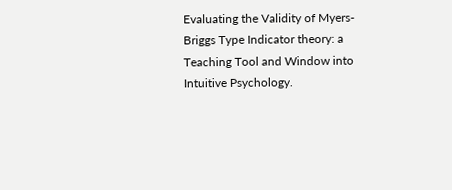Evaluating the Validity of Myers-Briggs Type Indicator theory: a Teaching Tool and Window into Intuitive Psychology.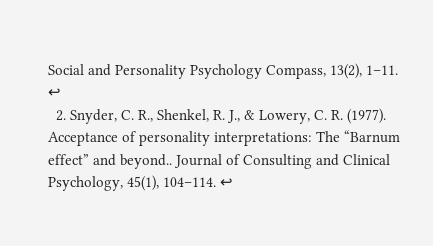Social and Personality Psychology Compass, 13(2), 1–11. ↩
  2. Snyder, C. R., Shenkel, R. J., & Lowery, C. R. (1977). Acceptance of personality interpretations: The “Barnum effect” and beyond.. Journal of Consulting and Clinical Psychology, 45(1), 104–114. ↩